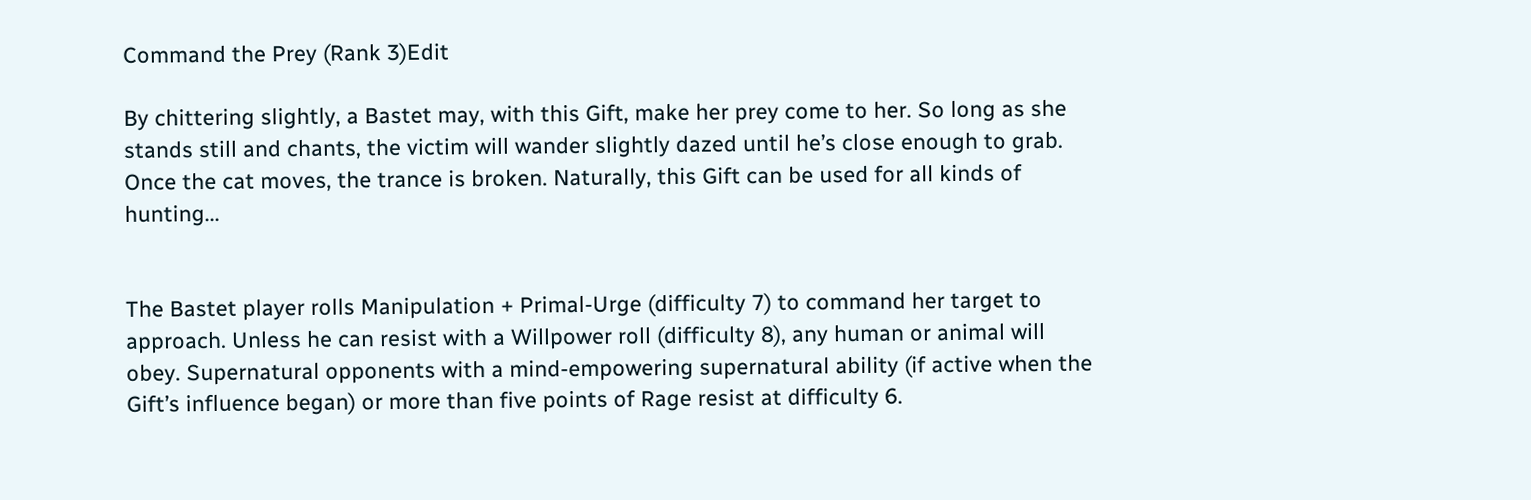Command the Prey (Rank 3)Edit

By chittering slightly, a Bastet may, with this Gift, make her prey come to her. So long as she stands still and chants, the victim will wander slightly dazed until he’s close enough to grab. Once the cat moves, the trance is broken. Naturally, this Gift can be used for all kinds of hunting...


The Bastet player rolls Manipulation + Primal-Urge (difficulty 7) to command her target to approach. Unless he can resist with a Willpower roll (difficulty 8), any human or animal will obey. Supernatural opponents with a mind-empowering supernatural ability (if active when the Gift’s influence began) or more than five points of Rage resist at difficulty 6.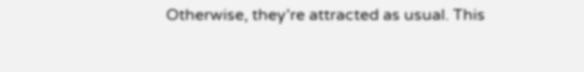Otherwise, they’re attracted as usual. This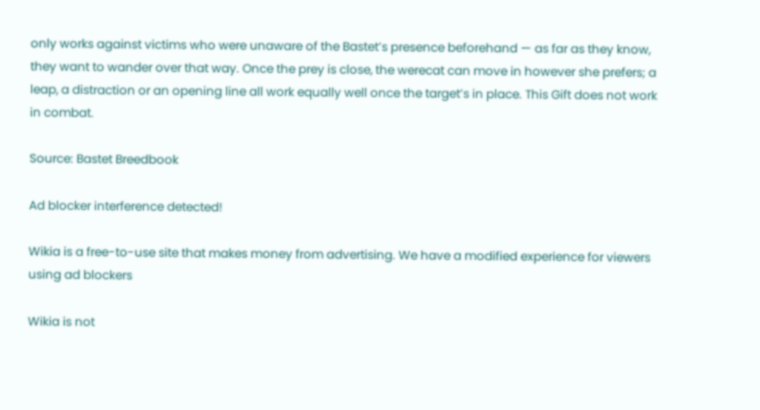only works against victims who were unaware of the Bastet’s presence beforehand — as far as they know, they want to wander over that way. Once the prey is close, the werecat can move in however she prefers; a leap, a distraction or an opening line all work equally well once the target’s in place. This Gift does not work in combat.

Source: Bastet Breedbook

Ad blocker interference detected!

Wikia is a free-to-use site that makes money from advertising. We have a modified experience for viewers using ad blockers

Wikia is not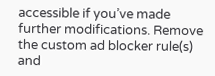accessible if you’ve made further modifications. Remove the custom ad blocker rule(s) and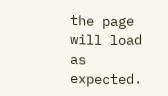the page will load as expected.